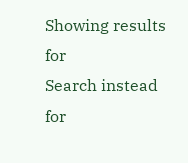Showing results for
Search instead for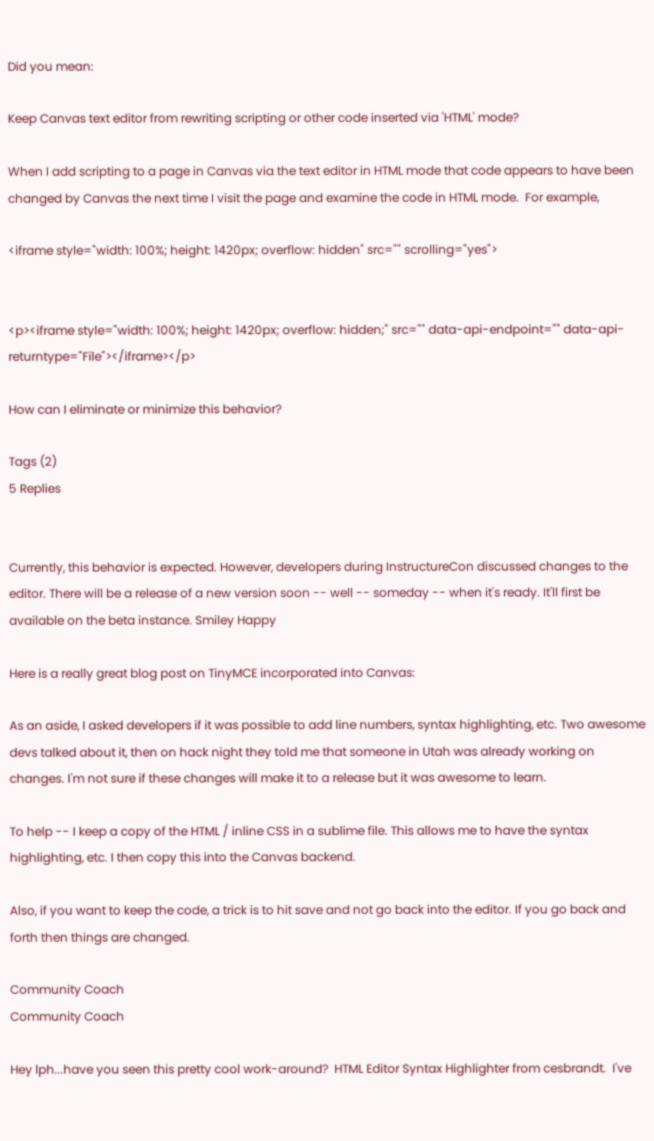Did you mean:

Keep Canvas text editor from rewriting scripting or other code inserted via 'HTML' mode?

When I add scripting to a page in Canvas via the text editor in HTML mode that code appears to have been changed by Canvas the next time I visit the page and examine the code in HTML mode.  For example,

<iframe style="width: 100%; height: 1420px; overflow: hidden" src="" scrolling="yes">


<p><iframe style="width: 100%; height: 1420px; overflow: hidden;" src="" data-api-endpoint="" data-api-returntype="File"></iframe></p>

How can I eliminate or minimize this behavior?

Tags (2)
5 Replies


Currently, this behavior is expected. However, developers during InstructureCon discussed changes to the editor. There will be a release of a new version soon -- well -- someday -- when it's ready. It'll first be available on the beta instance. Smiley Happy

Here is a really great blog post on TinyMCE incorporated into Canvas:

As an aside, I asked developers if it was possible to add line numbers, syntax highlighting, etc. Two awesome devs talked about it, then on hack night they told me that someone in Utah was already working on changes. I'm not sure if these changes will make it to a release but it was awesome to learn.

To help -- I keep a copy of the HTML / inline CSS in a sublime file. This allows me to have the syntax highlighting, etc. I then copy this into the Canvas backend.

Also, if you want to keep the code, a trick is to hit save and not go back into the editor. If you go back and forth then things are changed.

Community Coach
Community Coach

Hey lph...have you seen this pretty cool work-around?  HTML Editor Syntax Highlighter from cesbrandt.  I've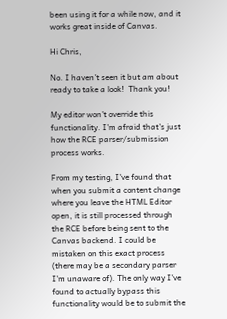been using it for a while now, and it works great inside of Canvas.

Hi Chris,

No. I haven't seen it but am about ready to take a look!  Thank you!

My editor won't override this functionality. I'm afraid that's just how the RCE parser/submission process works.

From my testing, I've found that when you submit a content change where you leave the HTML Editor open, it is still processed through the RCE before being sent to the Canvas backend. I could be mistaken on this exact process (there may be a secondary parser I'm unaware of). The only way I've found to actually bypass this functionality would be to submit the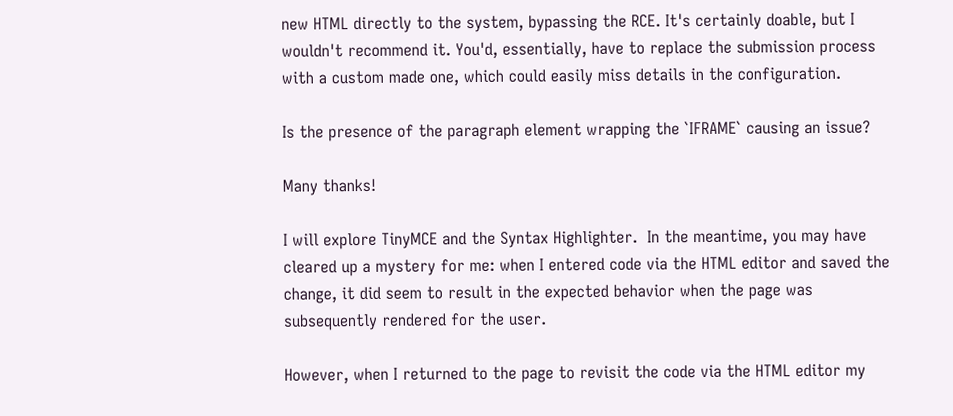new HTML directly to the system, bypassing the RCE. It's certainly doable, but I wouldn't recommend it. You'd, essentially, have to replace the submission process with a custom made one, which could easily miss details in the configuration.

Is the presence of the paragraph element wrapping the `IFRAME` causing an issue?

Many thanks!

I will explore TinyMCE and the Syntax Highlighter.  In the meantime, you may have cleared up a mystery for me: when I entered code via the HTML editor and saved the change, it did seem to result in the expected behavior when the page was subsequently rendered for the user.

However, when I returned to the page to revisit the code via the HTML editor my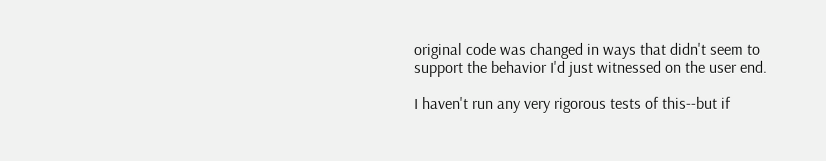original code was changed in ways that didn't seem to support the behavior I'd just witnessed on the user end.

I haven't run any very rigorous tests of this--but if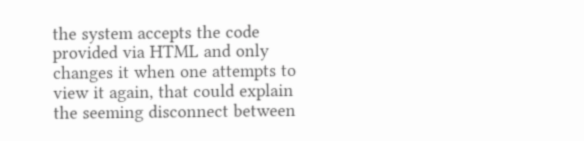the system accepts the code provided via HTML and only changes it when one attempts to view it again, that could explain the seeming disconnect between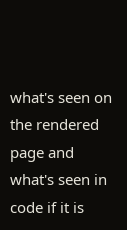what's seen on the rendered page and what's seen in code if it is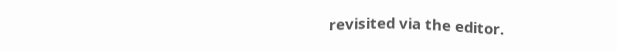revisited via the editor.